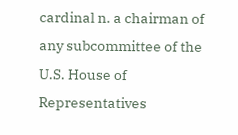cardinal n. a chairman of any subcommittee of the U.S. House of Representatives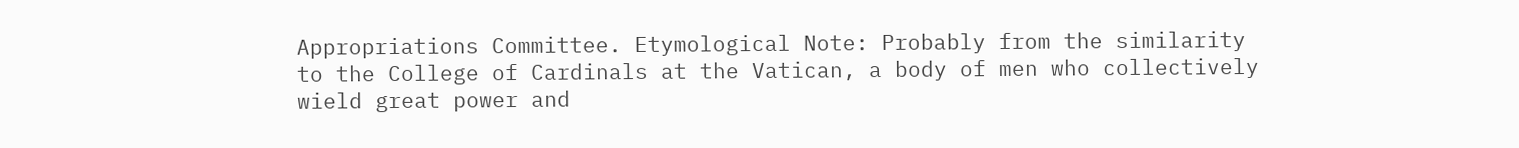Appropriations Committee. Etymological Note: Probably from the similarity to the College of Cardinals at the Vatican, a body of men who collectively wield great power and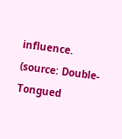influence. (source: Double-Tongued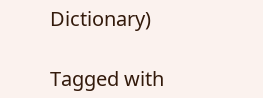Dictionary)

Tagged with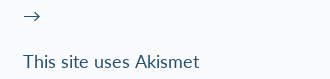→

This site uses Akismet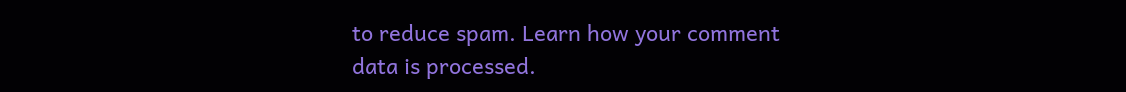to reduce spam. Learn how your comment data is processed.